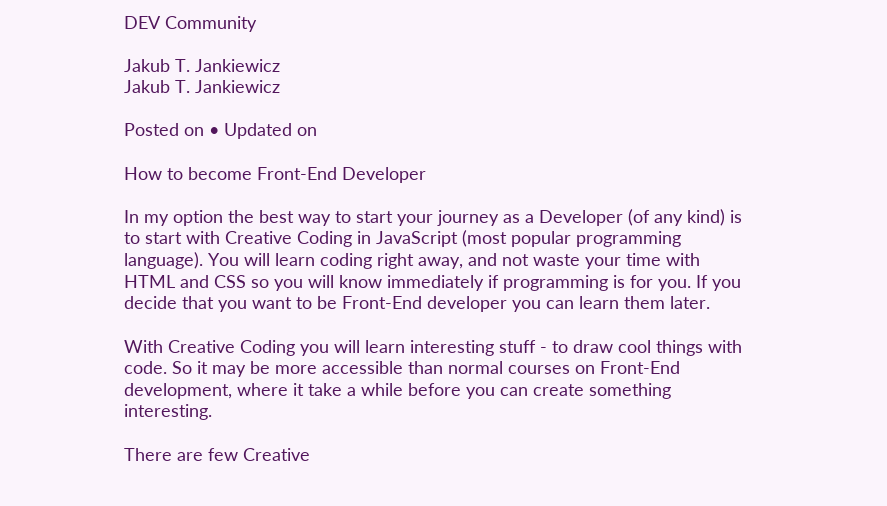DEV Community

Jakub T. Jankiewicz
Jakub T. Jankiewicz

Posted on • Updated on

How to become Front-End Developer

In my option the best way to start your journey as a Developer (of any kind) is to start with Creative Coding in JavaScript (most popular programming language). You will learn coding right away, and not waste your time with HTML and CSS so you will know immediately if programming is for you. If you decide that you want to be Front-End developer you can learn them later.

With Creative Coding you will learn interesting stuff - to draw cool things with code. So it may be more accessible than normal courses on Front-End development, where it take a while before you can create something interesting.

There are few Creative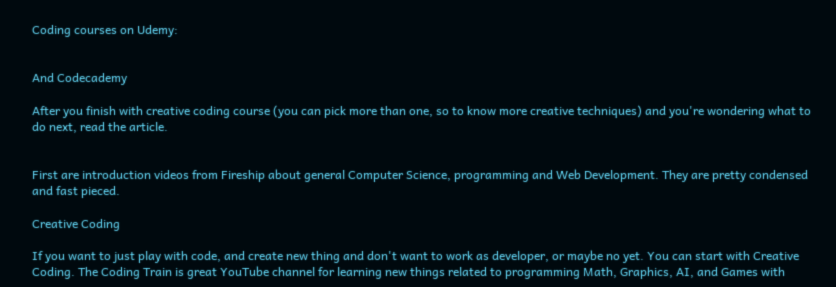Coding courses on Udemy:


And Codecademy

After you finish with creative coding course (you can pick more than one, so to know more creative techniques) and you're wondering what to do next, read the article.


First are introduction videos from Fireship about general Computer Science, programming and Web Development. They are pretty condensed and fast pieced.

Creative Coding

If you want to just play with code, and create new thing and don't want to work as developer, or maybe no yet. You can start with Creative Coding. The Coding Train is great YouTube channel for learning new things related to programming Math, Graphics, AI, and Games with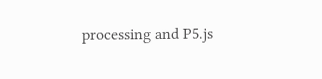processing and P5.js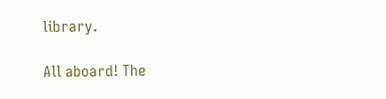library.

All aboard! The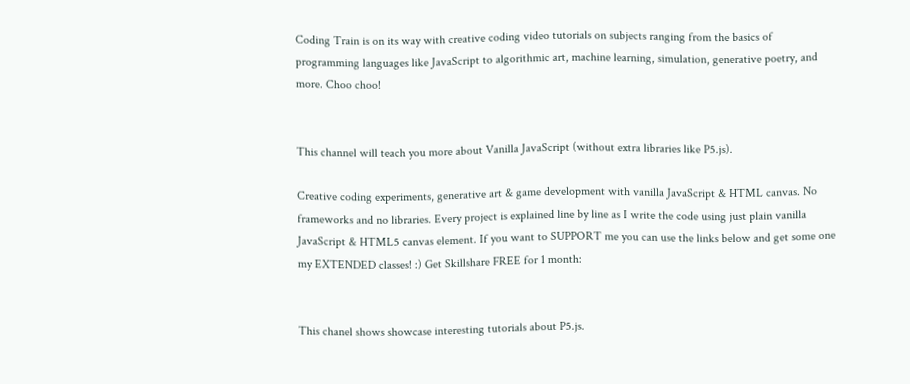Coding Train is on its way with creative coding video tutorials on subjects ranging from the basics of programming languages like JavaScript to algorithmic art, machine learning, simulation, generative poetry, and more. Choo choo!


This channel will teach you more about Vanilla JavaScript (without extra libraries like P5.js).

Creative coding experiments, generative art & game development with vanilla JavaScript & HTML canvas. No frameworks and no libraries. Every project is explained line by line as I write the code using just plain vanilla JavaScript & HTML5 canvas element. If you want to SUPPORT me you can use the links below and get some one my EXTENDED classes! :) Get Skillshare FREE for 1 month:


This chanel shows showcase interesting tutorials about P5.js.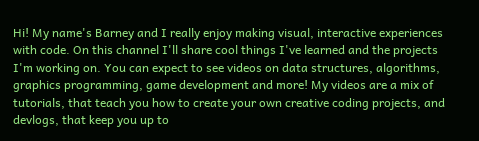Hi! My name's Barney and I really enjoy making visual, interactive experiences with code. On this channel I'll share cool things I've learned and the projects I'm working on. You can expect to see videos on data structures, algorithms, graphics programming, game development and more! My videos are a mix of tutorials, that teach you how to create your own creative coding projects, and devlogs, that keep you up to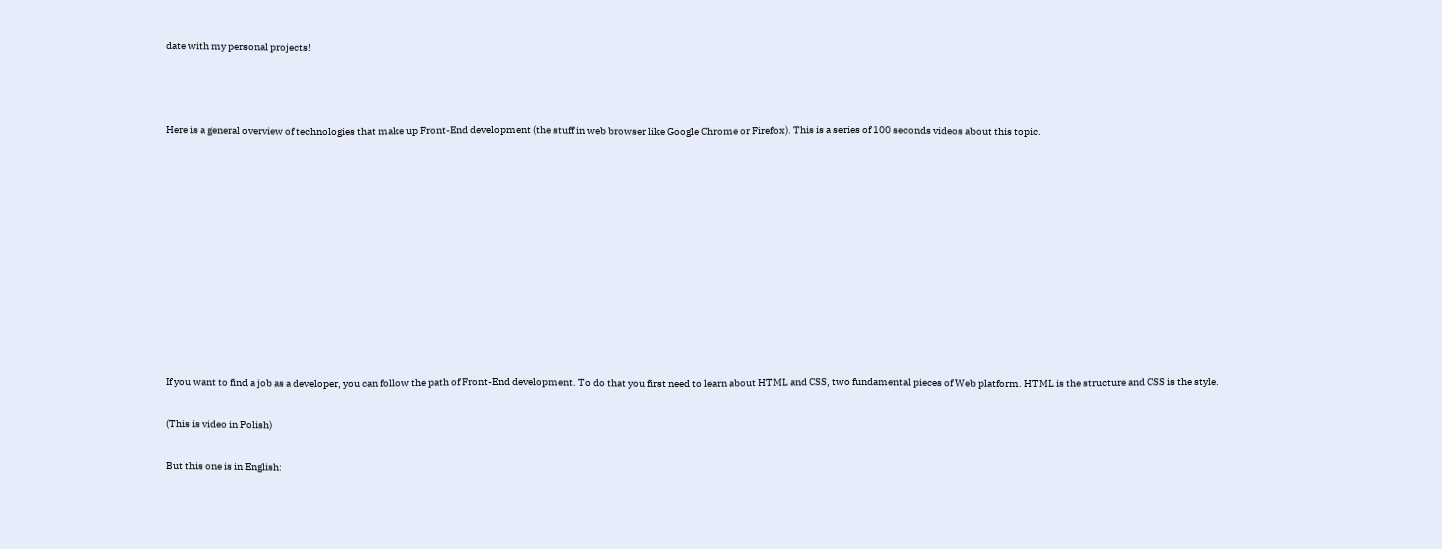date with my personal projects!



Here is a general overview of technologies that make up Front-End development (the stuff in web browser like Google Chrome or Firefox). This is a series of 100 seconds videos about this topic.











If you want to find a job as a developer, you can follow the path of Front-End development. To do that you first need to learn about HTML and CSS, two fundamental pieces of Web platform. HTML is the structure and CSS is the style.

(This is video in Polish)

But this one is in English: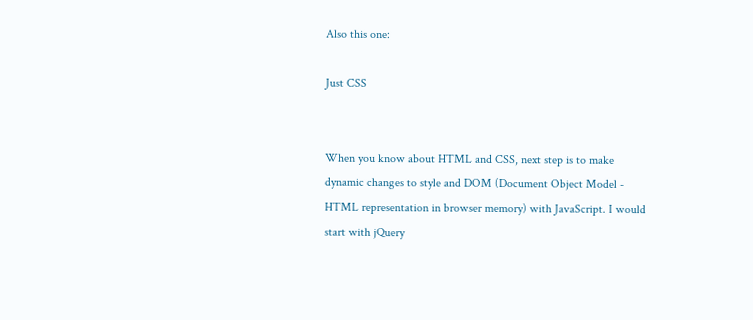Also this one:

Just CSS


When you know about HTML and CSS, next step is to make dynamic changes to style and DOM (Document Object Model - HTML representation in browser memory) with JavaScript. I would start with jQuery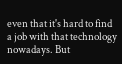even that it's hard to find a job with that technology nowadays. But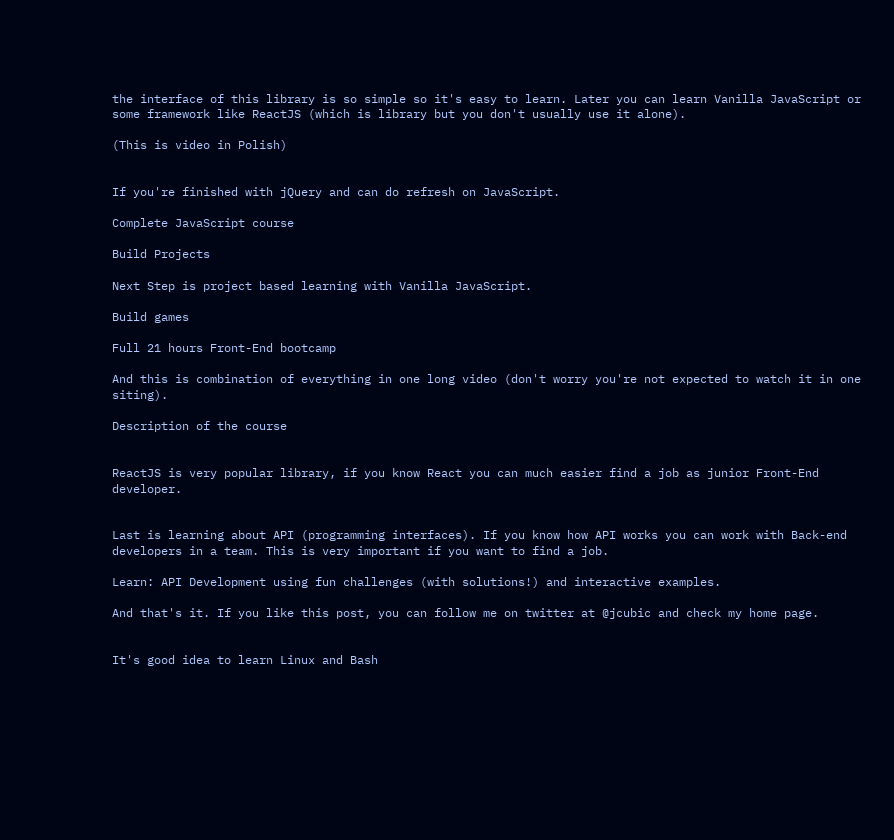the interface of this library is so simple so it's easy to learn. Later you can learn Vanilla JavaScript or some framework like ReactJS (which is library but you don't usually use it alone).

(This is video in Polish)


If you're finished with jQuery and can do refresh on JavaScript.

Complete JavaScript course

Build Projects

Next Step is project based learning with Vanilla JavaScript.

Build games

Full 21 hours Front-End bootcamp

And this is combination of everything in one long video (don't worry you're not expected to watch it in one siting).

Description of the course


ReactJS is very popular library, if you know React you can much easier find a job as junior Front-End developer.


Last is learning about API (programming interfaces). If you know how API works you can work with Back-end developers in a team. This is very important if you want to find a job.

Learn: API Development using fun challenges (with solutions!) and interactive examples.

And that's it. If you like this post, you can follow me on twitter at @jcubic and check my home page.


It's good idea to learn Linux and Bash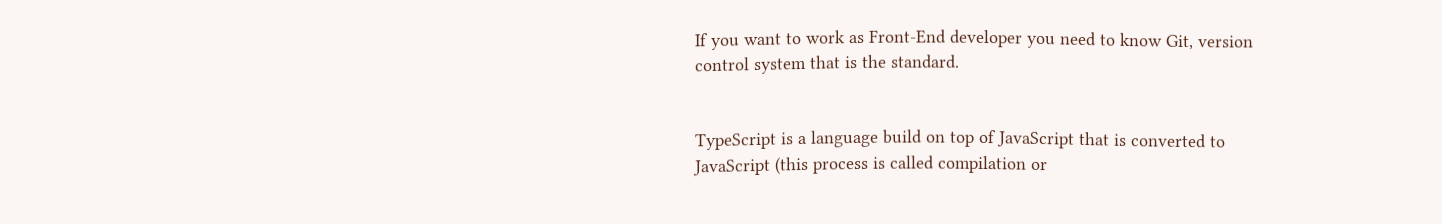If you want to work as Front-End developer you need to know Git, version control system that is the standard.


TypeScript is a language build on top of JavaScript that is converted to JavaScript (this process is called compilation or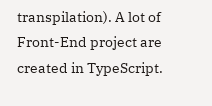transpilation). A lot of Front-End project are created in TypeScript.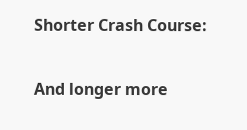Shorter Crash Course:

And longer more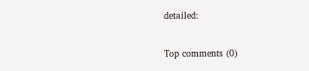detailed:

Top comments (0)